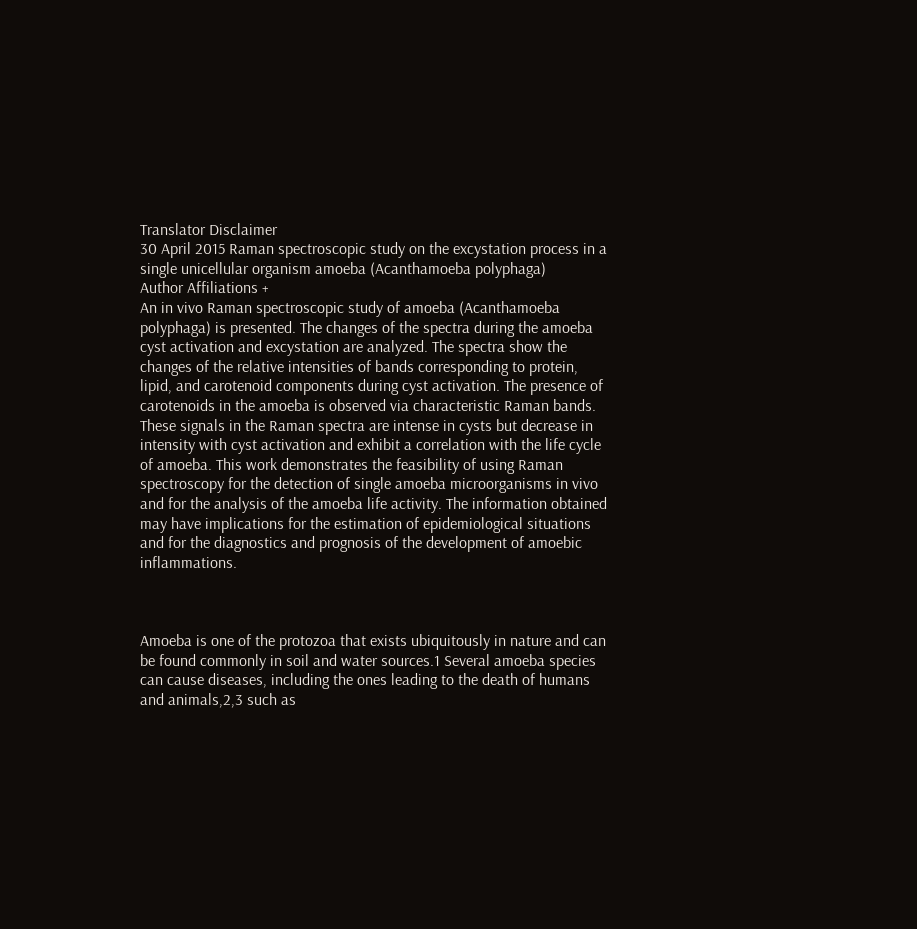Translator Disclaimer
30 April 2015 Raman spectroscopic study on the excystation process in a single unicellular organism amoeba (Acanthamoeba polyphaga)
Author Affiliations +
An in vivo Raman spectroscopic study of amoeba (Acanthamoeba polyphaga) is presented. The changes of the spectra during the amoeba cyst activation and excystation are analyzed. The spectra show the changes of the relative intensities of bands corresponding to protein, lipid, and carotenoid components during cyst activation. The presence of carotenoids in the amoeba is observed via characteristic Raman bands. These signals in the Raman spectra are intense in cysts but decrease in intensity with cyst activation and exhibit a correlation with the life cycle of amoeba. This work demonstrates the feasibility of using Raman spectroscopy for the detection of single amoeba microorganisms in vivo and for the analysis of the amoeba life activity. The information obtained may have implications for the estimation of epidemiological situations and for the diagnostics and prognosis of the development of amoebic inflammations.



Amoeba is one of the protozoa that exists ubiquitously in nature and can be found commonly in soil and water sources.1 Several amoeba species can cause diseases, including the ones leading to the death of humans and animals,2,3 such as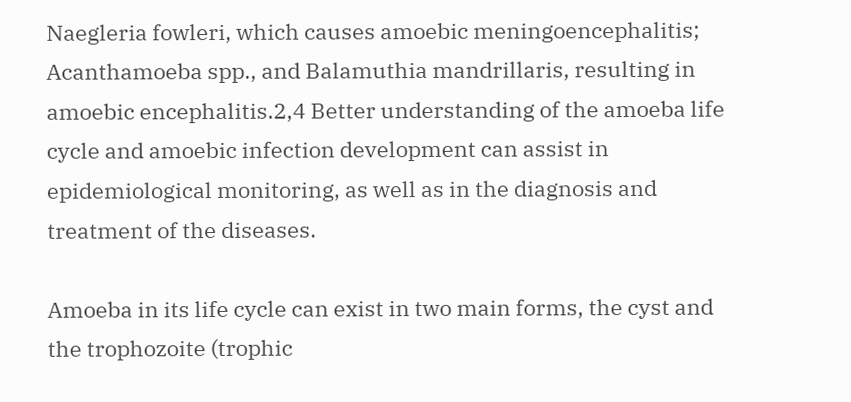Naegleria fowleri, which causes amoebic meningoencephalitis; Acanthamoeba spp., and Balamuthia mandrillaris, resulting in amoebic encephalitis.2,4 Better understanding of the amoeba life cycle and amoebic infection development can assist in epidemiological monitoring, as well as in the diagnosis and treatment of the diseases.

Amoeba in its life cycle can exist in two main forms, the cyst and the trophozoite (trophic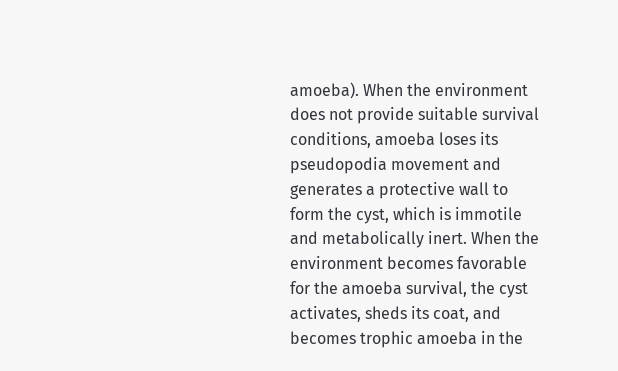amoeba). When the environment does not provide suitable survival conditions, amoeba loses its pseudopodia movement and generates a protective wall to form the cyst, which is immotile and metabolically inert. When the environment becomes favorable for the amoeba survival, the cyst activates, sheds its coat, and becomes trophic amoeba in the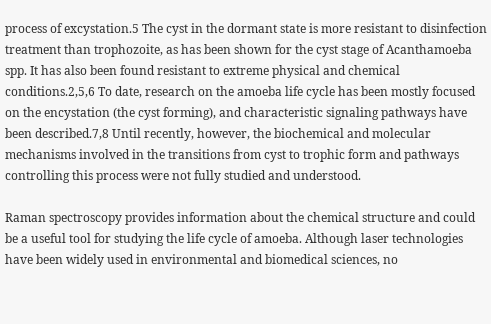process of excystation.5 The cyst in the dormant state is more resistant to disinfection treatment than trophozoite, as has been shown for the cyst stage of Acanthamoeba spp. It has also been found resistant to extreme physical and chemical conditions.2,5,6 To date, research on the amoeba life cycle has been mostly focused on the encystation (the cyst forming), and characteristic signaling pathways have been described.7,8 Until recently, however, the biochemical and molecular mechanisms involved in the transitions from cyst to trophic form and pathways controlling this process were not fully studied and understood.

Raman spectroscopy provides information about the chemical structure and could be a useful tool for studying the life cycle of amoeba. Although laser technologies have been widely used in environmental and biomedical sciences, no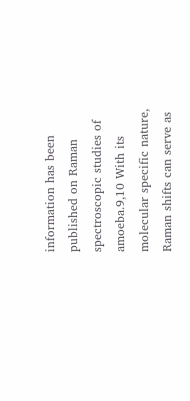information has been published on Raman spectroscopic studies of amoeba.9,10 With its molecular specific nature, Raman shifts can serve as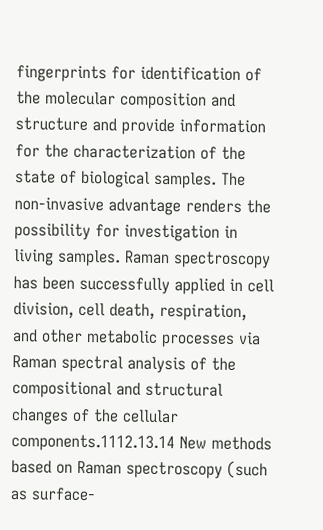fingerprints for identification of the molecular composition and structure and provide information for the characterization of the state of biological samples. The non-invasive advantage renders the possibility for investigation in living samples. Raman spectroscopy has been successfully applied in cell division, cell death, respiration, and other metabolic processes via Raman spectral analysis of the compositional and structural changes of the cellular components.1112.13.14 New methods based on Raman spectroscopy (such as surface-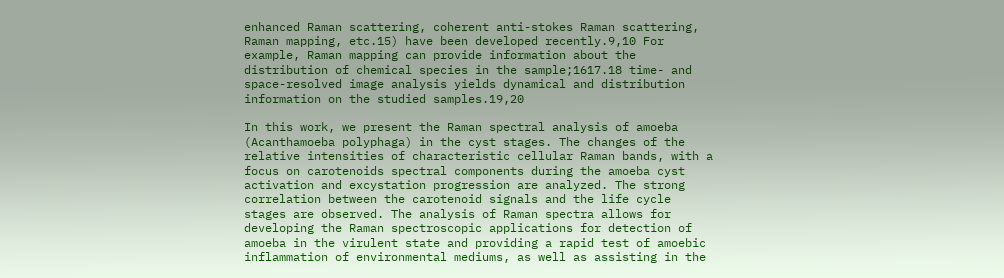enhanced Raman scattering, coherent anti-stokes Raman scattering, Raman mapping, etc.15) have been developed recently.9,10 For example, Raman mapping can provide information about the distribution of chemical species in the sample;1617.18 time- and space-resolved image analysis yields dynamical and distribution information on the studied samples.19,20

In this work, we present the Raman spectral analysis of amoeba (Acanthamoeba polyphaga) in the cyst stages. The changes of the relative intensities of characteristic cellular Raman bands, with a focus on carotenoids spectral components during the amoeba cyst activation and excystation progression are analyzed. The strong correlation between the carotenoid signals and the life cycle stages are observed. The analysis of Raman spectra allows for developing the Raman spectroscopic applications for detection of amoeba in the virulent state and providing a rapid test of amoebic inflammation of environmental mediums, as well as assisting in the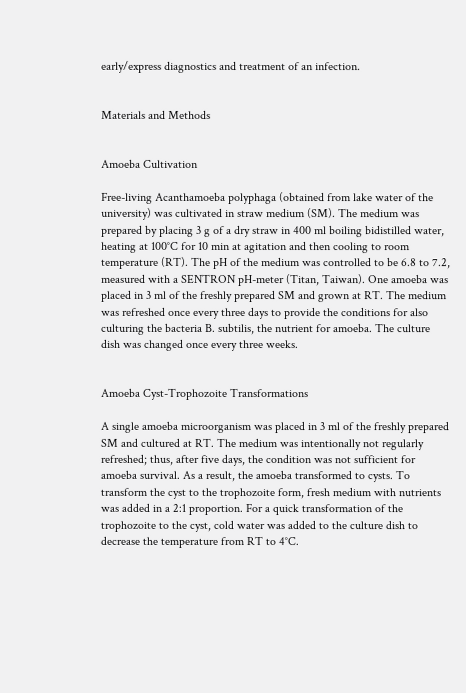early/express diagnostics and treatment of an infection.


Materials and Methods


Amoeba Cultivation

Free-living Acanthamoeba polyphaga (obtained from lake water of the university) was cultivated in straw medium (SM). The medium was prepared by placing 3 g of a dry straw in 400 ml boiling bidistilled water, heating at 100°C for 10 min at agitation and then cooling to room temperature (RT). The pH of the medium was controlled to be 6.8 to 7.2, measured with a SENTRON pH-meter (Titan, Taiwan). One amoeba was placed in 3 ml of the freshly prepared SM and grown at RT. The medium was refreshed once every three days to provide the conditions for also culturing the bacteria B. subtilis, the nutrient for amoeba. The culture dish was changed once every three weeks.


Amoeba Cyst-Trophozoite Transformations

A single amoeba microorganism was placed in 3 ml of the freshly prepared SM and cultured at RT. The medium was intentionally not regularly refreshed; thus, after five days, the condition was not sufficient for amoeba survival. As a result, the amoeba transformed to cysts. To transform the cyst to the trophozoite form, fresh medium with nutrients was added in a 2:1 proportion. For a quick transformation of the trophozoite to the cyst, cold water was added to the culture dish to decrease the temperature from RT to 4°C.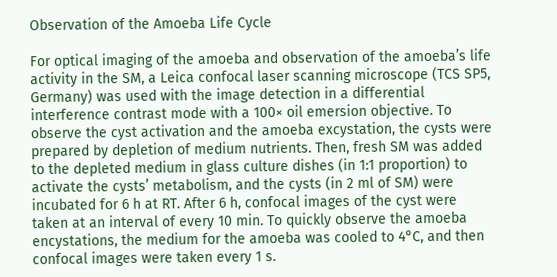Observation of the Amoeba Life Cycle

For optical imaging of the amoeba and observation of the amoeba’s life activity in the SM, a Leica confocal laser scanning microscope (TCS SP5, Germany) was used with the image detection in a differential interference contrast mode with a 100× oil emersion objective. To observe the cyst activation and the amoeba excystation, the cysts were prepared by depletion of medium nutrients. Then, fresh SM was added to the depleted medium in glass culture dishes (in 1:1 proportion) to activate the cysts’ metabolism, and the cysts (in 2 ml of SM) were incubated for 6 h at RT. After 6 h, confocal images of the cyst were taken at an interval of every 10 min. To quickly observe the amoeba encystations, the medium for the amoeba was cooled to 4°C, and then confocal images were taken every 1 s.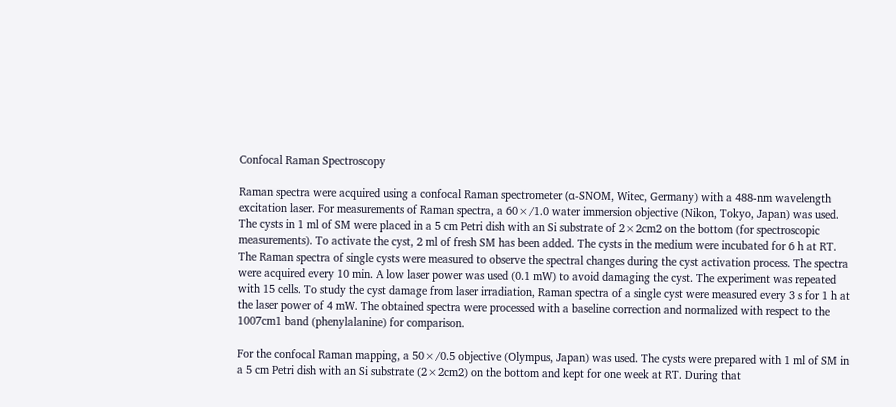Confocal Raman Spectroscopy

Raman spectra were acquired using a confocal Raman spectrometer (α-SNOM, Witec, Germany) with a 488-nm wavelength excitation laser. For measurements of Raman spectra, a 60×/1.0 water immersion objective (Nikon, Tokyo, Japan) was used. The cysts in 1 ml of SM were placed in a 5 cm Petri dish with an Si substrate of 2×2cm2 on the bottom (for spectroscopic measurements). To activate the cyst, 2 ml of fresh SM has been added. The cysts in the medium were incubated for 6 h at RT. The Raman spectra of single cysts were measured to observe the spectral changes during the cyst activation process. The spectra were acquired every 10 min. A low laser power was used (0.1 mW) to avoid damaging the cyst. The experiment was repeated with 15 cells. To study the cyst damage from laser irradiation, Raman spectra of a single cyst were measured every 3 s for 1 h at the laser power of 4 mW. The obtained spectra were processed with a baseline correction and normalized with respect to the 1007cm1 band (phenylalanine) for comparison.

For the confocal Raman mapping, a 50×/0.5 objective (Olympus, Japan) was used. The cysts were prepared with 1 ml of SM in a 5 cm Petri dish with an Si substrate (2×2cm2) on the bottom and kept for one week at RT. During that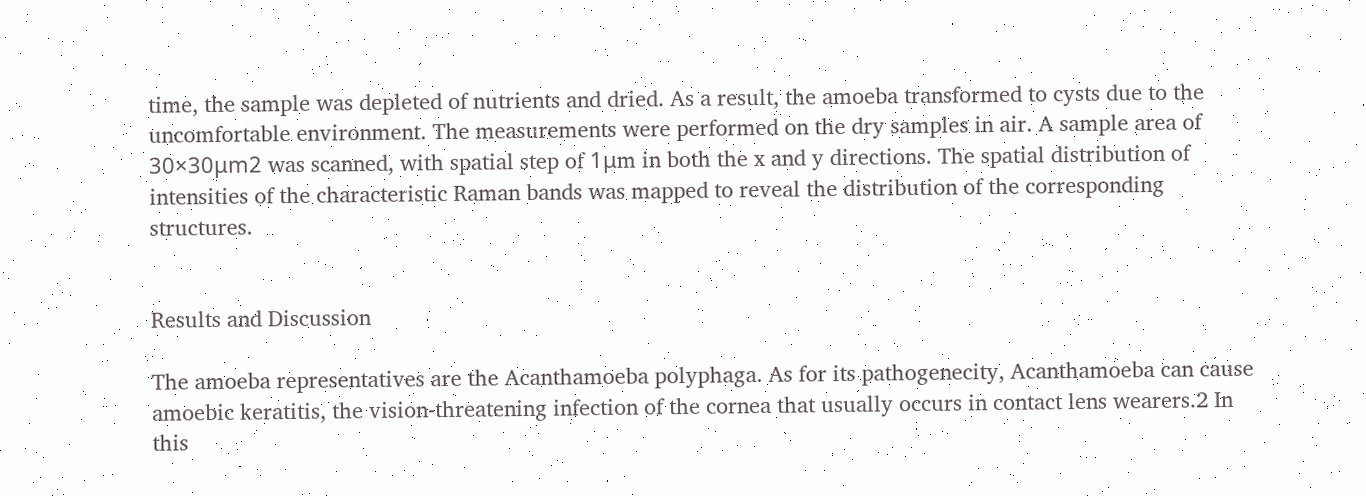time, the sample was depleted of nutrients and dried. As a result, the amoeba transformed to cysts due to the uncomfortable environment. The measurements were performed on the dry samples in air. A sample area of 30×30μm2 was scanned, with spatial step of 1μm in both the x and y directions. The spatial distribution of intensities of the characteristic Raman bands was mapped to reveal the distribution of the corresponding structures.


Results and Discussion

The amoeba representatives are the Acanthamoeba polyphaga. As for its pathogenecity, Acanthamoeba can cause amoebic keratitis, the vision-threatening infection of the cornea that usually occurs in contact lens wearers.2 In this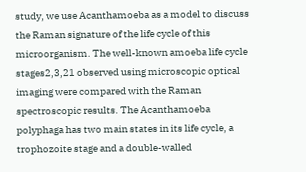study, we use Acanthamoeba as a model to discuss the Raman signature of the life cycle of this microorganism. The well-known amoeba life cycle stages2,3,21 observed using microscopic optical imaging were compared with the Raman spectroscopic results. The Acanthamoeba polyphaga has two main states in its life cycle, a trophozoite stage and a double-walled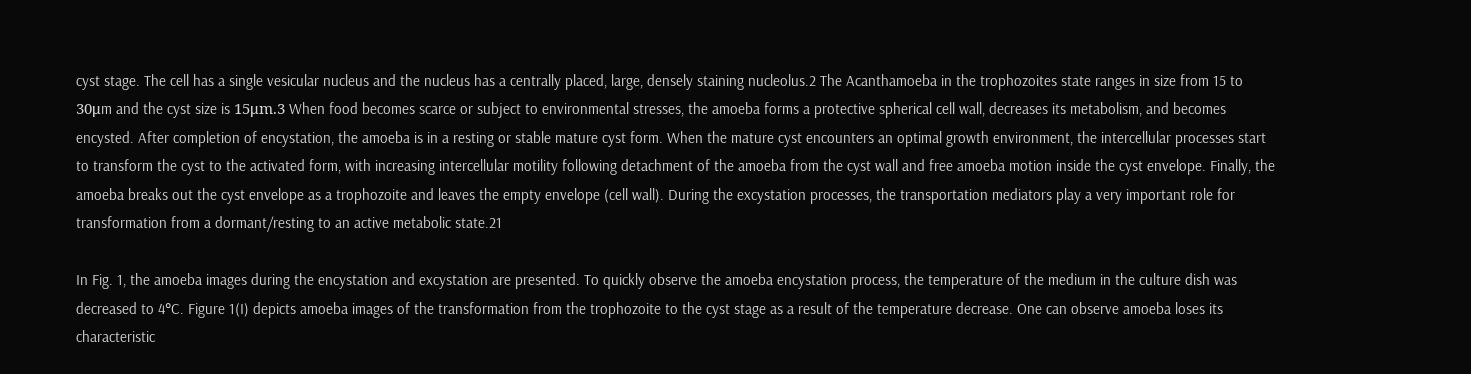cyst stage. The cell has a single vesicular nucleus and the nucleus has a centrally placed, large, densely staining nucleolus.2 The Acanthamoeba in the trophozoites state ranges in size from 15 to 30μm and the cyst size is 15μm.3 When food becomes scarce or subject to environmental stresses, the amoeba forms a protective spherical cell wall, decreases its metabolism, and becomes encysted. After completion of encystation, the amoeba is in a resting or stable mature cyst form. When the mature cyst encounters an optimal growth environment, the intercellular processes start to transform the cyst to the activated form, with increasing intercellular motility following detachment of the amoeba from the cyst wall and free amoeba motion inside the cyst envelope. Finally, the amoeba breaks out the cyst envelope as a trophozoite and leaves the empty envelope (cell wall). During the excystation processes, the transportation mediators play a very important role for transformation from a dormant/resting to an active metabolic state.21

In Fig. 1, the amoeba images during the encystation and excystation are presented. To quickly observe the amoeba encystation process, the temperature of the medium in the culture dish was decreased to 4°C. Figure 1(I) depicts amoeba images of the transformation from the trophozoite to the cyst stage as a result of the temperature decrease. One can observe amoeba loses its characteristic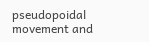pseudopoidal movement and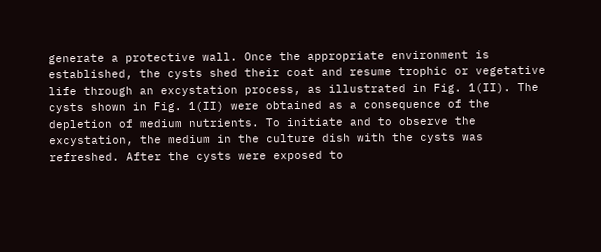generate a protective wall. Once the appropriate environment is established, the cysts shed their coat and resume trophic or vegetative life through an excystation process, as illustrated in Fig. 1(II). The cysts shown in Fig. 1(II) were obtained as a consequence of the depletion of medium nutrients. To initiate and to observe the excystation, the medium in the culture dish with the cysts was refreshed. After the cysts were exposed to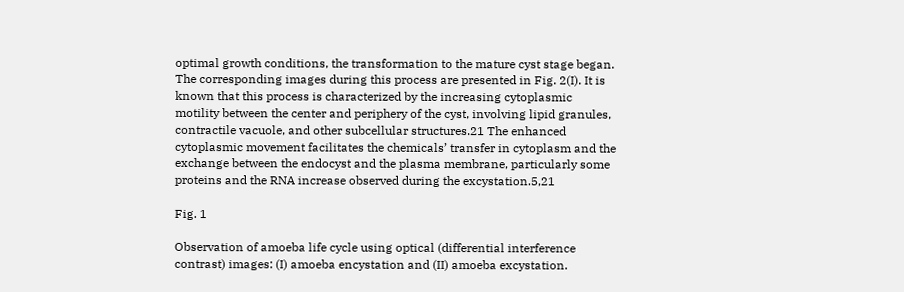optimal growth conditions, the transformation to the mature cyst stage began. The corresponding images during this process are presented in Fig. 2(I). It is known that this process is characterized by the increasing cytoplasmic motility between the center and periphery of the cyst, involving lipid granules, contractile vacuole, and other subcellular structures.21 The enhanced cytoplasmic movement facilitates the chemicals’ transfer in cytoplasm and the exchange between the endocyst and the plasma membrane, particularly some proteins and the RNA increase observed during the excystation.5,21

Fig. 1

Observation of amoeba life cycle using optical (differential interference contrast) images: (I) amoeba encystation and (II) amoeba excystation.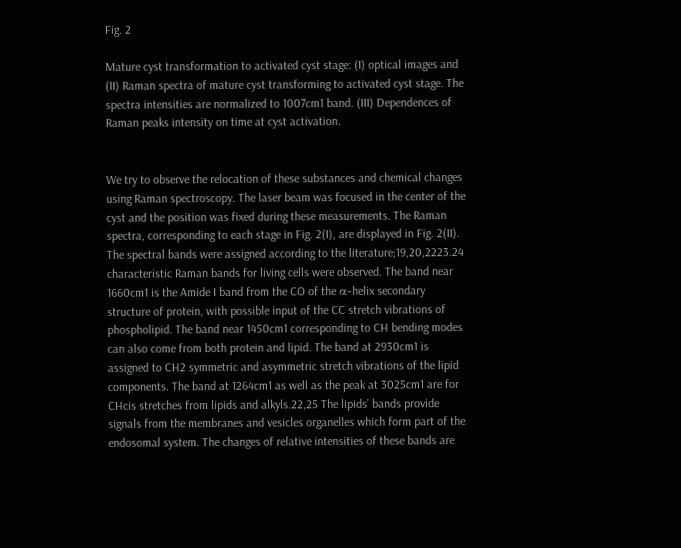Fig. 2

Mature cyst transformation to activated cyst stage: (I) optical images and (II) Raman spectra of mature cyst transforming to activated cyst stage. The spectra intensities are normalized to 1007cm1 band. (III) Dependences of Raman peaks intensity on time at cyst activation.


We try to observe the relocation of these substances and chemical changes using Raman spectroscopy. The laser beam was focused in the center of the cyst and the position was fixed during these measurements. The Raman spectra, corresponding to each stage in Fig. 2(I), are displayed in Fig. 2(II). The spectral bands were assigned according to the literature;19,20,2223.24 characteristic Raman bands for living cells were observed. The band near 1660cm1 is the Amide I band from the CO of the α-helix secondary structure of protein, with possible input of the CC stretch vibrations of phospholipid. The band near 1450cm1 corresponding to CH bending modes can also come from both protein and lipid. The band at 2930cm1 is assigned to CH2 symmetric and asymmetric stretch vibrations of the lipid components. The band at 1264cm1 as well as the peak at 3025cm1 are for CHcis stretches from lipids and alkyls.22,25 The lipids’ bands provide signals from the membranes and vesicles organelles which form part of the endosomal system. The changes of relative intensities of these bands are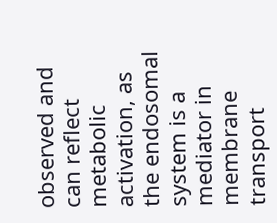observed and can reflect metabolic activation, as the endosomal system is a mediator in membrane transport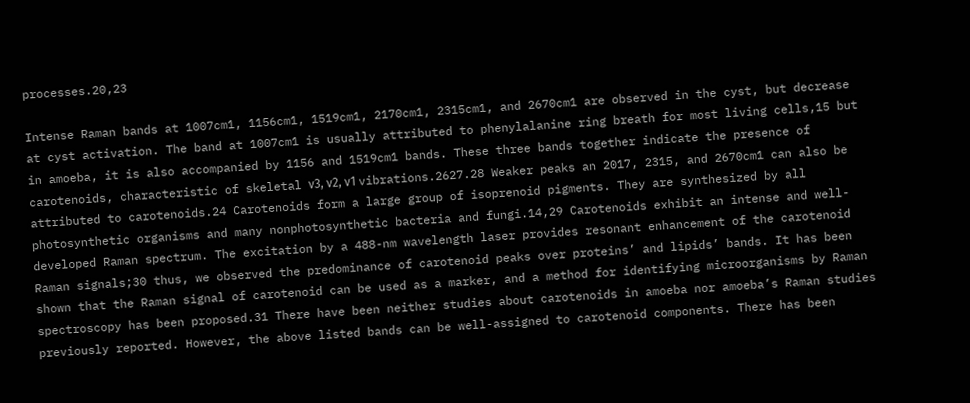processes.20,23

Intense Raman bands at 1007cm1, 1156cm1, 1519cm1, 2170cm1, 2315cm1, and 2670cm1 are observed in the cyst, but decrease at cyst activation. The band at 1007cm1 is usually attributed to phenylalanine ring breath for most living cells,15 but in amoeba, it is also accompanied by 1156 and 1519cm1 bands. These three bands together indicate the presence of carotenoids, characteristic of skeletal ν3, ν2, ν1 vibrations.2627.28 Weaker peaks an 2017, 2315, and 2670cm1 can also be attributed to carotenoids.24 Carotenoids form a large group of isoprenoid pigments. They are synthesized by all photosynthetic organisms and many nonphotosynthetic bacteria and fungi.14,29 Carotenoids exhibit an intense and well-developed Raman spectrum. The excitation by a 488-nm wavelength laser provides resonant enhancement of the carotenoid Raman signals;30 thus, we observed the predominance of carotenoid peaks over proteins’ and lipids’ bands. It has been shown that the Raman signal of carotenoid can be used as a marker, and a method for identifying microorganisms by Raman spectroscopy has been proposed.31 There have been neither studies about carotenoids in amoeba nor amoeba’s Raman studies previously reported. However, the above listed bands can be well-assigned to carotenoid components. There has been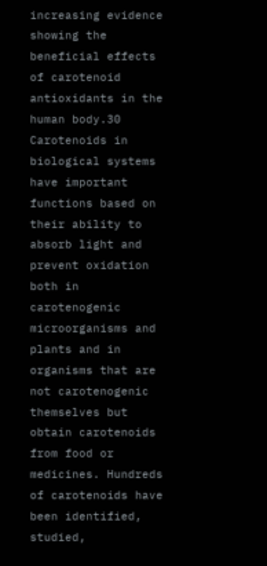increasing evidence showing the beneficial effects of carotenoid antioxidants in the human body.30 Carotenoids in biological systems have important functions based on their ability to absorb light and prevent oxidation both in carotenogenic microorganisms and plants and in organisms that are not carotenogenic themselves but obtain carotenoids from food or medicines. Hundreds of carotenoids have been identified, studied,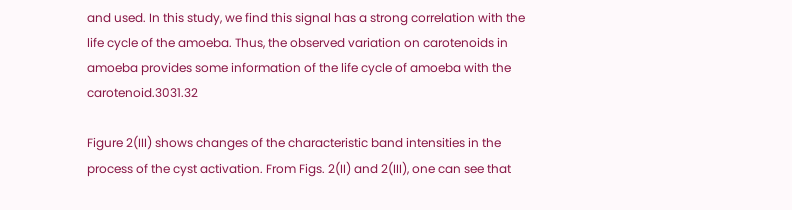and used. In this study, we find this signal has a strong correlation with the life cycle of the amoeba. Thus, the observed variation on carotenoids in amoeba provides some information of the life cycle of amoeba with the carotenoid.3031.32

Figure 2(III) shows changes of the characteristic band intensities in the process of the cyst activation. From Figs. 2(II) and 2(III), one can see that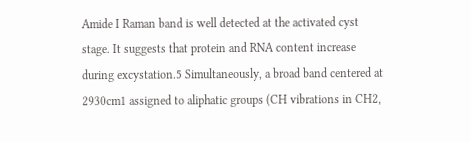Amide I Raman band is well detected at the activated cyst stage. It suggests that protein and RNA content increase during excystation.5 Simultaneously, a broad band centered at 2930cm1 assigned to aliphatic groups (CH vibrations in CH2,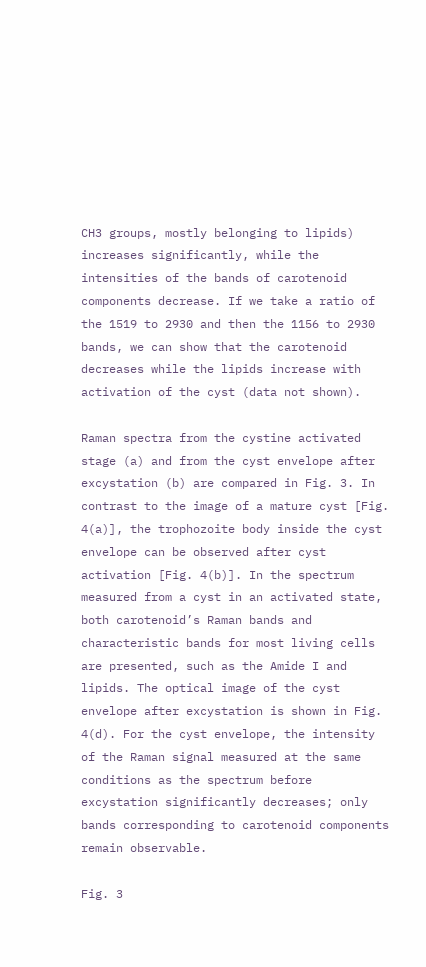CH3 groups, mostly belonging to lipids) increases significantly, while the intensities of the bands of carotenoid components decrease. If we take a ratio of the 1519 to 2930 and then the 1156 to 2930 bands, we can show that the carotenoid decreases while the lipids increase with activation of the cyst (data not shown).

Raman spectra from the cystine activated stage (a) and from the cyst envelope after excystation (b) are compared in Fig. 3. In contrast to the image of a mature cyst [Fig. 4(a)], the trophozoite body inside the cyst envelope can be observed after cyst activation [Fig. 4(b)]. In the spectrum measured from a cyst in an activated state, both carotenoid’s Raman bands and characteristic bands for most living cells are presented, such as the Amide I and lipids. The optical image of the cyst envelope after excystation is shown in Fig. 4(d). For the cyst envelope, the intensity of the Raman signal measured at the same conditions as the spectrum before excystation significantly decreases; only bands corresponding to carotenoid components remain observable.

Fig. 3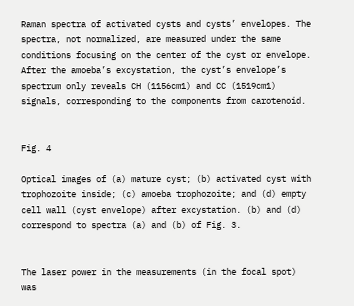Raman spectra of activated cysts and cysts’ envelopes. The spectra, not normalized, are measured under the same conditions focusing on the center of the cyst or envelope. After the amoeba’s excystation, the cyst’s envelope’s spectrum only reveals CH (1156cm1) and CC (1519cm1) signals, corresponding to the components from carotenoid.


Fig. 4

Optical images of (a) mature cyst; (b) activated cyst with trophozoite inside; (c) amoeba trophozoite; and (d) empty cell wall (cyst envelope) after excystation. (b) and (d) correspond to spectra (a) and (b) of Fig. 3.


The laser power in the measurements (in the focal spot) was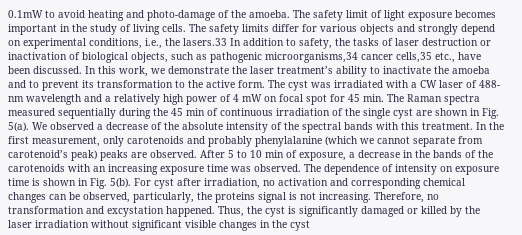0.1mW to avoid heating and photo-damage of the amoeba. The safety limit of light exposure becomes important in the study of living cells. The safety limits differ for various objects and strongly depend on experimental conditions, i.e., the lasers.33 In addition to safety, the tasks of laser destruction or inactivation of biological objects, such as pathogenic microorganisms,34 cancer cells,35 etc., have been discussed. In this work, we demonstrate the laser treatment’s ability to inactivate the amoeba and to prevent its transformation to the active form. The cyst was irradiated with a CW laser of 488-nm wavelength and a relatively high power of 4 mW on focal spot for 45 min. The Raman spectra measured sequentially during the 45 min of continuous irradiation of the single cyst are shown in Fig. 5(a). We observed a decrease of the absolute intensity of the spectral bands with this treatment. In the first measurement, only carotenoids and probably phenylalanine (which we cannot separate from carotenoid’s peak) peaks are observed. After 5 to 10 min of exposure, a decrease in the bands of the carotenoids with an increasing exposure time was observed. The dependence of intensity on exposure time is shown in Fig. 5(b). For cyst after irradiation, no activation and corresponding chemical changes can be observed, particularly, the proteins signal is not increasing. Therefore, no transformation and excystation happened. Thus, the cyst is significantly damaged or killed by the laser irradiation without significant visible changes in the cyst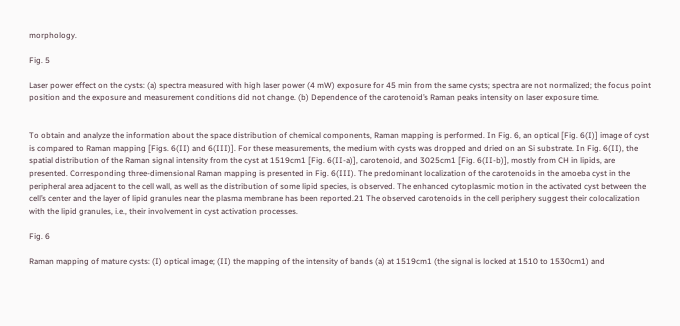morphology.

Fig. 5

Laser power effect on the cysts: (a) spectra measured with high laser power (4 mW) exposure for 45 min from the same cysts; spectra are not normalized; the focus point position and the exposure and measurement conditions did not change. (b) Dependence of the carotenoid’s Raman peaks intensity on laser exposure time.


To obtain and analyze the information about the space distribution of chemical components, Raman mapping is performed. In Fig. 6, an optical [Fig. 6(I)] image of cyst is compared to Raman mapping [Figs. 6(II) and 6(III)]. For these measurements, the medium with cysts was dropped and dried on an Si substrate. In Fig. 6(II), the spatial distribution of the Raman signal intensity from the cyst at 1519cm1 [Fig. 6(II-a)], carotenoid, and 3025cm1 [Fig. 6(II-b)], mostly from CH in lipids, are presented. Corresponding three-dimensional Raman mapping is presented in Fig. 6(III). The predominant localization of the carotenoids in the amoeba cyst in the peripheral area adjacent to the cell wall, as well as the distribution of some lipid species, is observed. The enhanced cytoplasmic motion in the activated cyst between the cell’s center and the layer of lipid granules near the plasma membrane has been reported.21 The observed carotenoids in the cell periphery suggest their colocalization with the lipid granules, i.e., their involvement in cyst activation processes.

Fig. 6

Raman mapping of mature cysts: (I) optical image; (II) the mapping of the intensity of bands (a) at 1519cm1 (the signal is locked at 1510 to 1530cm1) and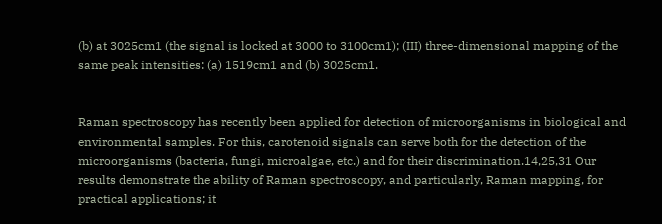(b) at 3025cm1 (the signal is locked at 3000 to 3100cm1); (III) three-dimensional mapping of the same peak intensities: (a) 1519cm1 and (b) 3025cm1.


Raman spectroscopy has recently been applied for detection of microorganisms in biological and environmental samples. For this, carotenoid signals can serve both for the detection of the microorganisms (bacteria, fungi, microalgae, etc.) and for their discrimination.14,25,31 Our results demonstrate the ability of Raman spectroscopy, and particularly, Raman mapping, for practical applications; it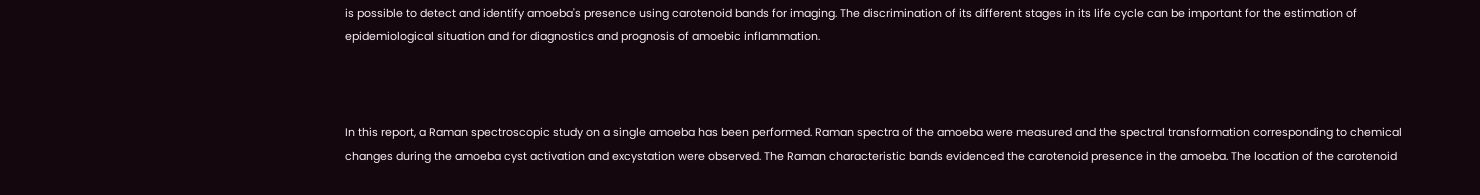is possible to detect and identify amoeba's presence using carotenoid bands for imaging. The discrimination of its different stages in its life cycle can be important for the estimation of epidemiological situation and for diagnostics and prognosis of amoebic inflammation.



In this report, a Raman spectroscopic study on a single amoeba has been performed. Raman spectra of the amoeba were measured and the spectral transformation corresponding to chemical changes during the amoeba cyst activation and excystation were observed. The Raman characteristic bands evidenced the carotenoid presence in the amoeba. The location of the carotenoid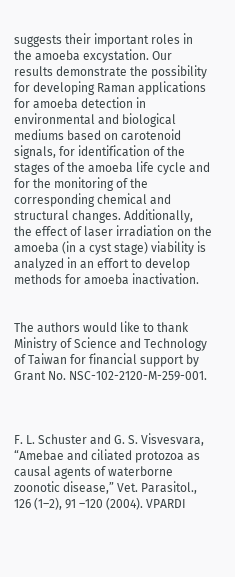suggests their important roles in the amoeba excystation. Our results demonstrate the possibility for developing Raman applications for amoeba detection in environmental and biological mediums based on carotenoid signals, for identification of the stages of the amoeba life cycle and for the monitoring of the corresponding chemical and structural changes. Additionally, the effect of laser irradiation on the amoeba (in a cyst stage) viability is analyzed in an effort to develop methods for amoeba inactivation.


The authors would like to thank Ministry of Science and Technology of Taiwan for financial support by Grant No. NSC-102-2120-M-259-001.



F. L. Schuster and G. S. Visvesvara, “Amebae and ciliated protozoa as causal agents of waterborne zoonotic disease,” Vet. Parasitol., 126 (1–2), 91 –120 (2004). VPARDI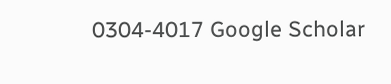0304-4017 Google Scholar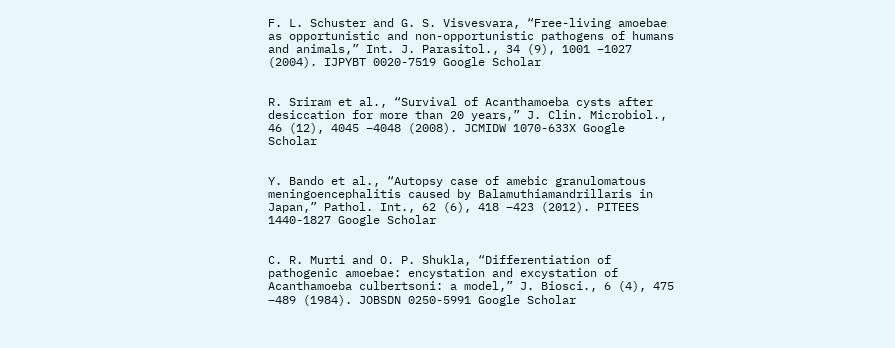F. L. Schuster and G. S. Visvesvara, “Free-living amoebae as opportunistic and non-opportunistic pathogens of humans and animals,” Int. J. Parasitol., 34 (9), 1001 –1027 (2004). IJPYBT 0020-7519 Google Scholar


R. Sriram et al., “Survival of Acanthamoeba cysts after desiccation for more than 20 years,” J. Clin. Microbiol., 46 (12), 4045 –4048 (2008). JCMIDW 1070-633X Google Scholar


Y. Bando et al., “Autopsy case of amebic granulomatous meningoencephalitis caused by Balamuthiamandrillaris in Japan,” Pathol. Int., 62 (6), 418 –423 (2012). PITEES 1440-1827 Google Scholar


C. R. Murti and O. P. Shukla, “Differentiation of pathogenic amoebae: encystation and excystation of Acanthamoeba culbertsoni: a model,” J. Biosci., 6 (4), 475 –489 (1984). JOBSDN 0250-5991 Google Scholar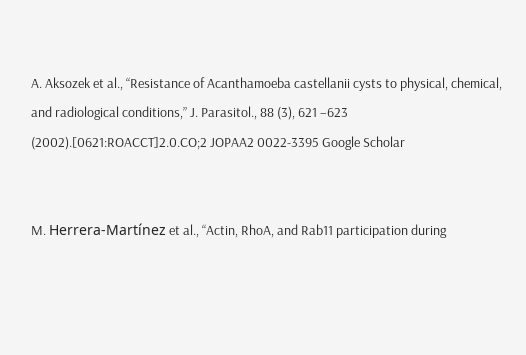A. Aksozek et al., “Resistance of Acanthamoeba castellanii cysts to physical, chemical, and radiological conditions,” J. Parasitol., 88 (3), 621 –623 (2002).[0621:ROACCT]2.0.CO;2 JOPAA2 0022-3395 Google Scholar


M. Herrera-Martínez et al., “Actin, RhoA, and Rab11 participation during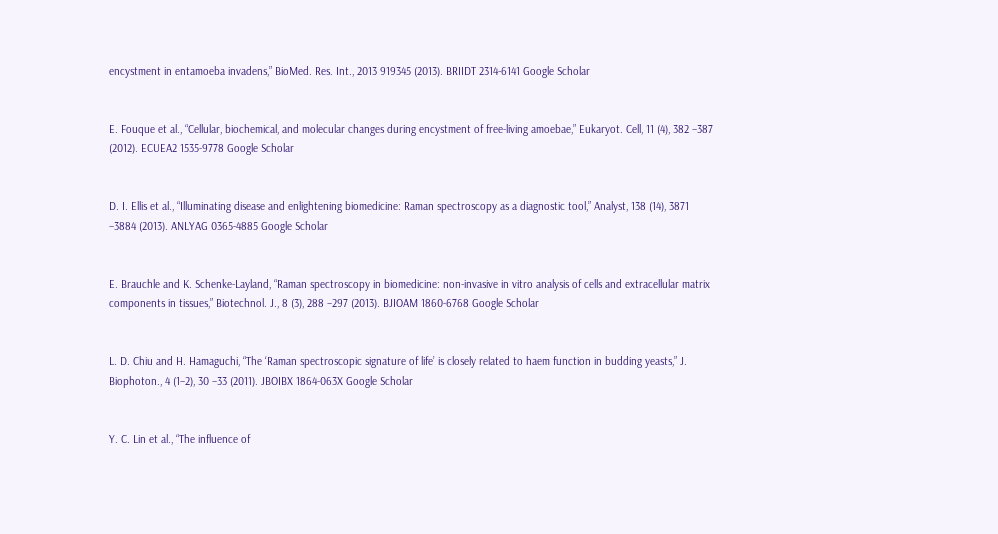encystment in entamoeba invadens,” BioMed. Res. Int., 2013 919345 (2013). BRIIDT 2314-6141 Google Scholar


E. Fouque et al., “Cellular, biochemical, and molecular changes during encystment of free-living amoebae,” Eukaryot. Cell, 11 (4), 382 –387 (2012). ECUEA2 1535-9778 Google Scholar


D. I. Ellis et al., “Illuminating disease and enlightening biomedicine: Raman spectroscopy as a diagnostic tool,” Analyst, 138 (14), 3871 –3884 (2013). ANLYAG 0365-4885 Google Scholar


E. Brauchle and K. Schenke-Layland, “Raman spectroscopy in biomedicine: non-invasive in vitro analysis of cells and extracellular matrix components in tissues,” Biotechnol. J., 8 (3), 288 –297 (2013). BJIOAM 1860-6768 Google Scholar


L. D. Chiu and H. Hamaguchi, “The ‘Raman spectroscopic signature of life’ is closely related to haem function in budding yeasts,” J. Biophoton., 4 (1–2), 30 –33 (2011). JBOIBX 1864-063X Google Scholar


Y. C. Lin et al., “The influence of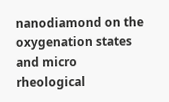nanodiamond on the oxygenation states and micro rheological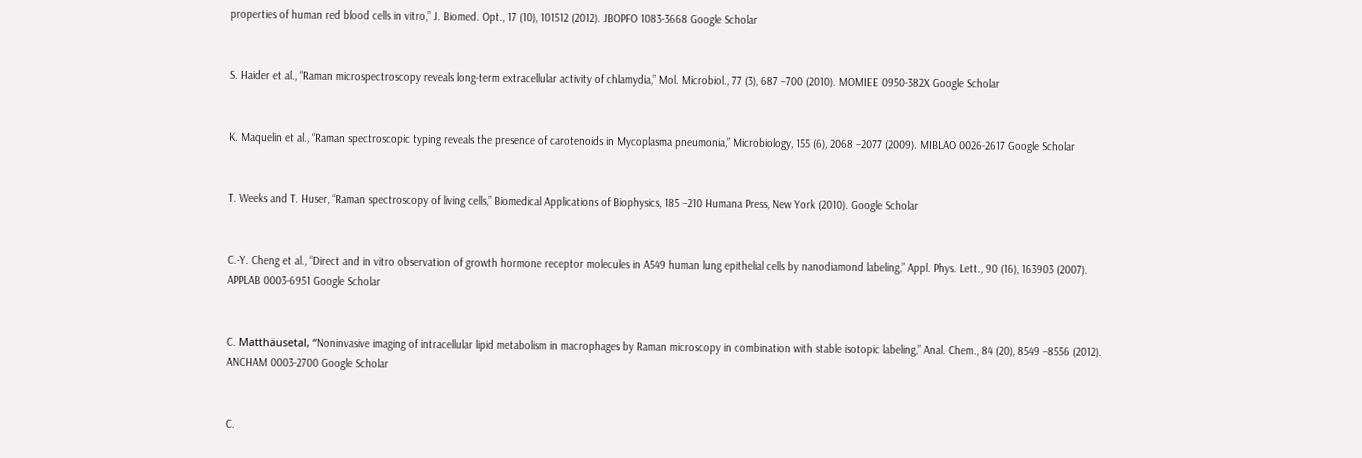properties of human red blood cells in vitro,” J. Biomed. Opt., 17 (10), 101512 (2012). JBOPFO 1083-3668 Google Scholar


S. Haider et al., “Raman microspectroscopy reveals long-term extracellular activity of chlamydia,” Mol. Microbiol., 77 (3), 687 –700 (2010). MOMIEE 0950-382X Google Scholar


K. Maquelin et al., “Raman spectroscopic typing reveals the presence of carotenoids in Mycoplasma pneumonia,” Microbiology, 155 (6), 2068 –2077 (2009). MIBLAO 0026-2617 Google Scholar


T. Weeks and T. Huser, “Raman spectroscopy of living cells,” Biomedical Applications of Biophysics, 185 –210 Humana Press, New York (2010). Google Scholar


C.-Y. Cheng et al., “Direct and in vitro observation of growth hormone receptor molecules in A549 human lung epithelial cells by nanodiamond labeling,” Appl. Phys. Lett., 90 (16), 163903 (2007). APPLAB 0003-6951 Google Scholar


C. Matthäusetal, “Noninvasive imaging of intracellular lipid metabolism in macrophages by Raman microscopy in combination with stable isotopic labeling,” Anal. Chem., 84 (20), 8549 –8556 (2012). ANCHAM 0003-2700 Google Scholar


C.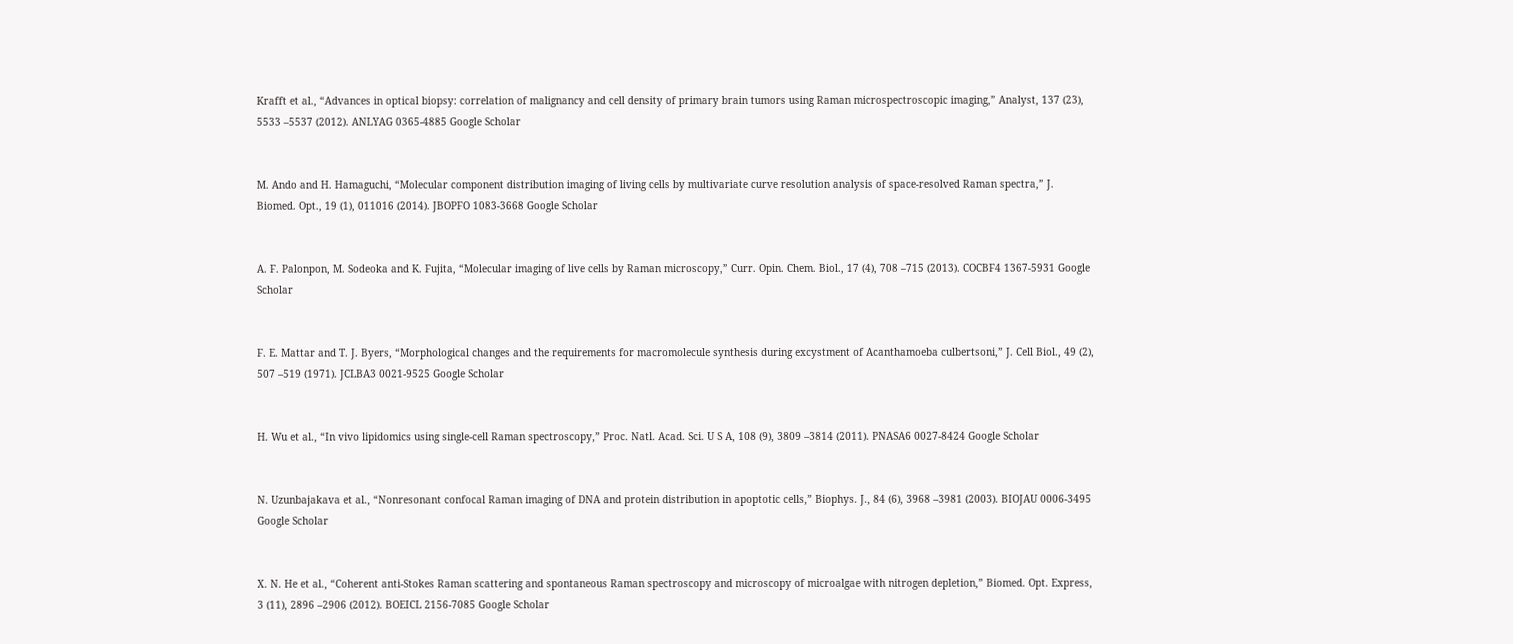Krafft et al., “Advances in optical biopsy: correlation of malignancy and cell density of primary brain tumors using Raman microspectroscopic imaging,” Analyst, 137 (23), 5533 –5537 (2012). ANLYAG 0365-4885 Google Scholar


M. Ando and H. Hamaguchi, “Molecular component distribution imaging of living cells by multivariate curve resolution analysis of space-resolved Raman spectra,” J. Biomed. Opt., 19 (1), 011016 (2014). JBOPFO 1083-3668 Google Scholar


A. F. Palonpon, M. Sodeoka and K. Fujita, “Molecular imaging of live cells by Raman microscopy,” Curr. Opin. Chem. Biol., 17 (4), 708 –715 (2013). COCBF4 1367-5931 Google Scholar


F. E. Mattar and T. J. Byers, “Morphological changes and the requirements for macromolecule synthesis during excystment of Acanthamoeba culbertsoni,” J. Cell Biol., 49 (2), 507 –519 (1971). JCLBA3 0021-9525 Google Scholar


H. Wu et al., “In vivo lipidomics using single-cell Raman spectroscopy,” Proc. Natl. Acad. Sci. U S A, 108 (9), 3809 –3814 (2011). PNASA6 0027-8424 Google Scholar


N. Uzunbajakava et al., “Nonresonant confocal Raman imaging of DNA and protein distribution in apoptotic cells,” Biophys. J., 84 (6), 3968 –3981 (2003). BIOJAU 0006-3495 Google Scholar


X. N. He et al., “Coherent anti-Stokes Raman scattering and spontaneous Raman spectroscopy and microscopy of microalgae with nitrogen depletion,” Biomed. Opt. Express, 3 (11), 2896 –2906 (2012). BOEICL 2156-7085 Google Scholar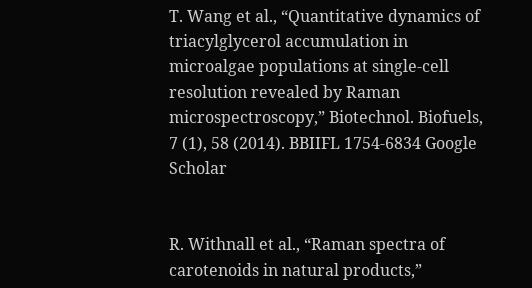T. Wang et al., “Quantitative dynamics of triacylglycerol accumulation in microalgae populations at single-cell resolution revealed by Raman microspectroscopy,” Biotechnol. Biofuels, 7 (1), 58 (2014). BBIIFL 1754-6834 Google Scholar


R. Withnall et al., “Raman spectra of carotenoids in natural products,”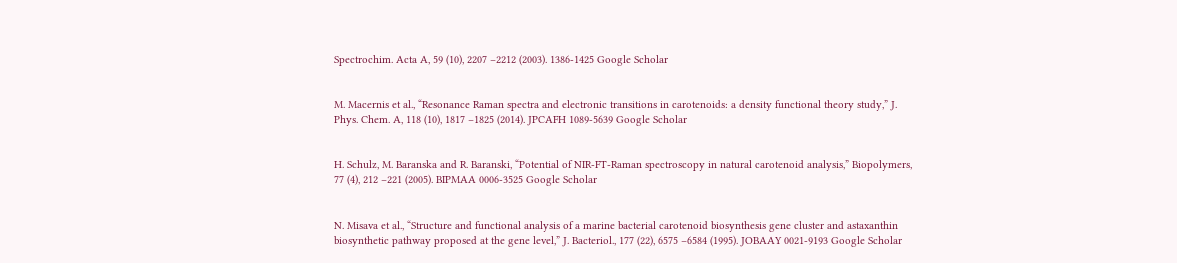Spectrochim. Acta A, 59 (10), 2207 –2212 (2003). 1386-1425 Google Scholar


M. Macernis et al., “Resonance Raman spectra and electronic transitions in carotenoids: a density functional theory study,” J. Phys. Chem. A, 118 (10), 1817 –1825 (2014). JPCAFH 1089-5639 Google Scholar


H. Schulz, M. Baranska and R. Baranski, “Potential of NIR-FT-Raman spectroscopy in natural carotenoid analysis,” Biopolymers, 77 (4), 212 –221 (2005). BIPMAA 0006-3525 Google Scholar


N. Misava et al., “Structure and functional analysis of a marine bacterial carotenoid biosynthesis gene cluster and astaxanthin biosynthetic pathway proposed at the gene level,” J. Bacteriol., 177 (22), 6575 –6584 (1995). JOBAAY 0021-9193 Google Scholar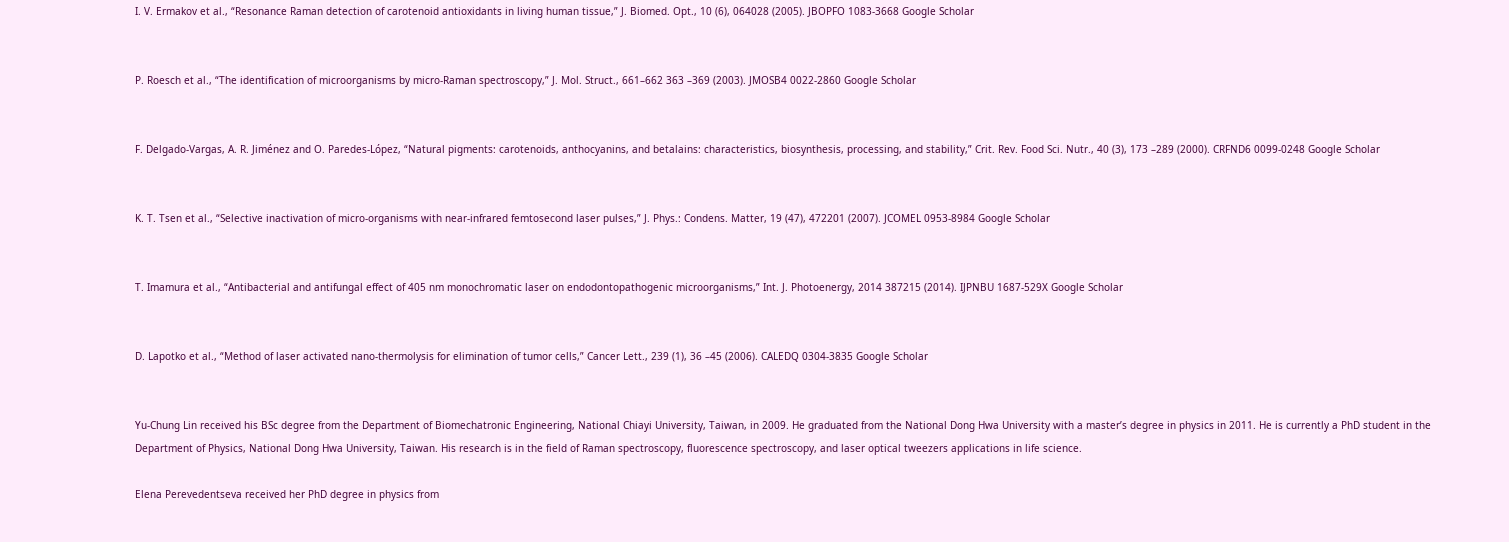I. V. Ermakov et al., “Resonance Raman detection of carotenoid antioxidants in living human tissue,” J. Biomed. Opt., 10 (6), 064028 (2005). JBOPFO 1083-3668 Google Scholar


P. Roesch et al., “The identification of microorganisms by micro-Raman spectroscopy,” J. Mol. Struct., 661–662 363 –369 (2003). JMOSB4 0022-2860 Google Scholar


F. Delgado-Vargas, A. R. Jiménez and O. Paredes-López, “Natural pigments: carotenoids, anthocyanins, and betalains: characteristics, biosynthesis, processing, and stability,” Crit. Rev. Food Sci. Nutr., 40 (3), 173 –289 (2000). CRFND6 0099-0248 Google Scholar


K. T. Tsen et al., “Selective inactivation of micro-organisms with near-infrared femtosecond laser pulses,” J. Phys.: Condens. Matter, 19 (47), 472201 (2007). JCOMEL 0953-8984 Google Scholar


T. Imamura et al., “Antibacterial and antifungal effect of 405 nm monochromatic laser on endodontopathogenic microorganisms,” Int. J. Photoenergy, 2014 387215 (2014). IJPNBU 1687-529X Google Scholar


D. Lapotko et al., “Method of laser activated nano-thermolysis for elimination of tumor cells,” Cancer Lett., 239 (1), 36 –45 (2006). CALEDQ 0304-3835 Google Scholar


Yu-Chung Lin received his BSc degree from the Department of Biomechatronic Engineering, National Chiayi University, Taiwan, in 2009. He graduated from the National Dong Hwa University with a master’s degree in physics in 2011. He is currently a PhD student in the Department of Physics, National Dong Hwa University, Taiwan. His research is in the field of Raman spectroscopy, fluorescence spectroscopy, and laser optical tweezers applications in life science.

Elena Perevedentseva received her PhD degree in physics from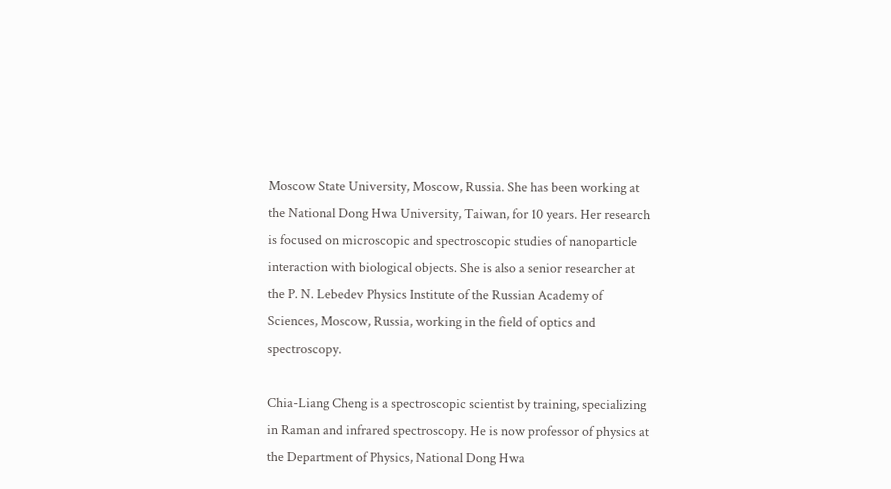Moscow State University, Moscow, Russia. She has been working at the National Dong Hwa University, Taiwan, for 10 years. Her research is focused on microscopic and spectroscopic studies of nanoparticle interaction with biological objects. She is also a senior researcher at the P. N. Lebedev Physics Institute of the Russian Academy of Sciences, Moscow, Russia, working in the field of optics and spectroscopy.

Chia-Liang Cheng is a spectroscopic scientist by training, specializing in Raman and infrared spectroscopy. He is now professor of physics at the Department of Physics, National Dong Hwa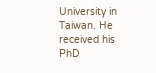University in Taiwan. He received his PhD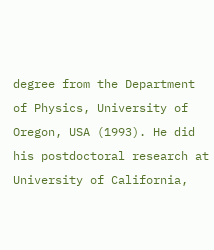degree from the Department of Physics, University of Oregon, USA (1993). He did his postdoctoral research at University of California,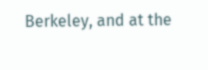Berkeley, and at the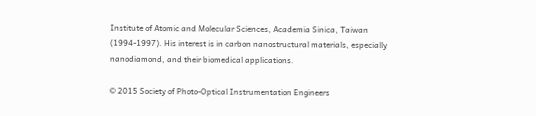Institute of Atomic and Molecular Sciences, Academia Sinica, Taiwan (1994-1997). His interest is in carbon nanostructural materials, especially nanodiamond, and their biomedical applications.

© 2015 Society of Photo-Optical Instrumentation Engineers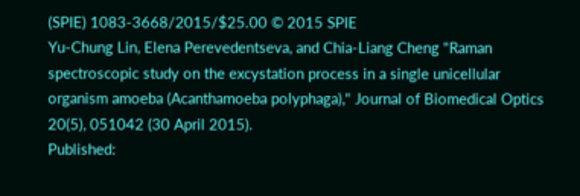(SPIE) 1083-3668/2015/$25.00 © 2015 SPIE
Yu-Chung Lin, Elena Perevedentseva, and Chia-Liang Cheng "Raman spectroscopic study on the excystation process in a single unicellular organism amoeba (Acanthamoeba polyphaga)," Journal of Biomedical Optics 20(5), 051042 (30 April 2015).
Published: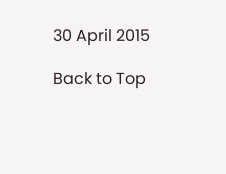30 April 2015

Back to Top